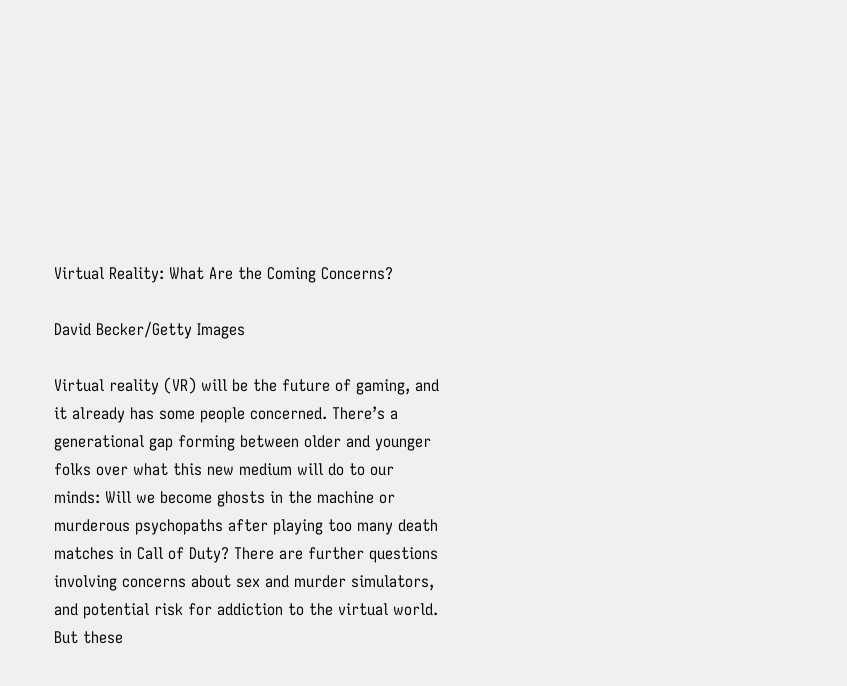Virtual Reality: What Are the Coming Concerns?

David Becker/Getty Images

Virtual reality (VR) will be the future of gaming, and it already has some people concerned. There’s a generational gap forming between older and younger folks over what this new medium will do to our minds: Will we become ghosts in the machine or murderous psychopaths after playing too many death matches in Call of Duty? There are further questions involving concerns about sex and murder simulators, and potential risk for addiction to the virtual world. But these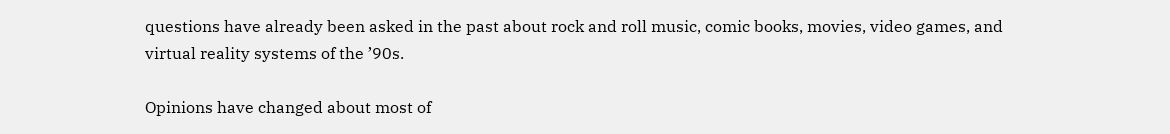questions have already been asked in the past about rock and roll music, comic books, movies, video games, and virtual reality systems of the ’90s.

Opinions have changed about most of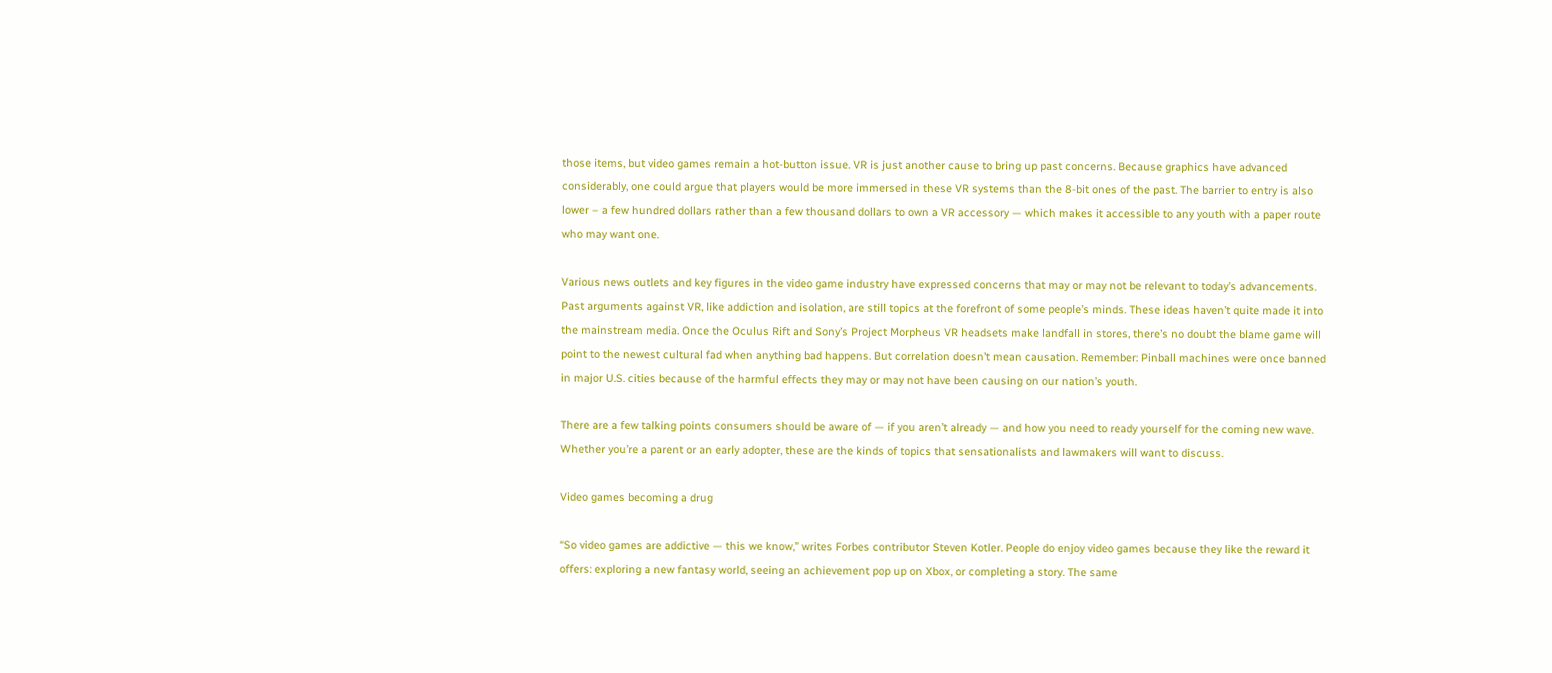those items, but video games remain a hot-button issue. VR is just another cause to bring up past concerns. Because graphics have advanced considerably, one could argue that players would be more immersed in these VR systems than the 8-bit ones of the past. The barrier to entry is also lower – a few hundred dollars rather than a few thousand dollars to own a VR accessory — which makes it accessible to any youth with a paper route who may want one.

Various news outlets and key figures in the video game industry have expressed concerns that may or may not be relevant to today’s advancements. Past arguments against VR, like addiction and isolation, are still topics at the forefront of some people’s minds. These ideas haven’t quite made it into the mainstream media. Once the Oculus Rift and Sony’s Project Morpheus VR headsets make landfall in stores, there’s no doubt the blame game will point to the newest cultural fad when anything bad happens. But correlation doesn’t mean causation. Remember: Pinball machines were once banned in major U.S. cities because of the harmful effects they may or may not have been causing on our nation’s youth.

There are a few talking points consumers should be aware of — if you aren’t already — and how you need to ready yourself for the coming new wave. Whether you’re a parent or an early adopter, these are the kinds of topics that sensationalists and lawmakers will want to discuss.

Video games becoming a drug

“So video games are addictive — this we know,” writes Forbes contributor Steven Kotler. People do enjoy video games because they like the reward it offers: exploring a new fantasy world, seeing an achievement pop up on Xbox, or completing a story. The same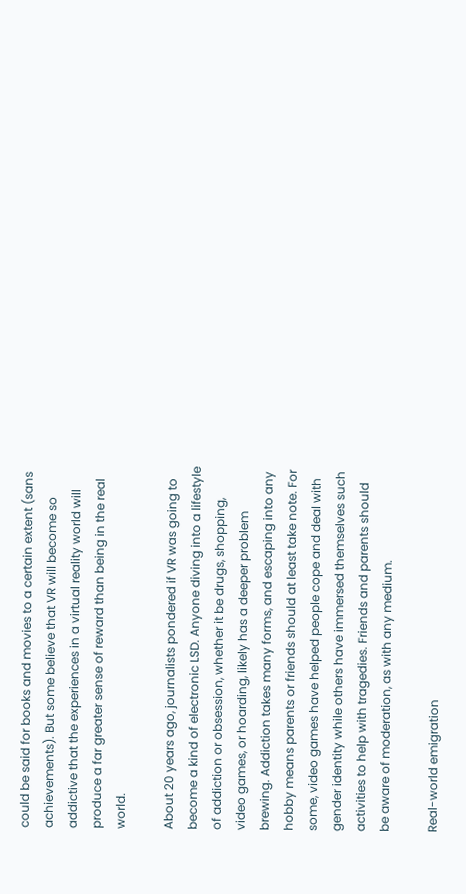could be said for books and movies to a certain extent (sans achievements). But some believe that VR will become so addictive that the experiences in a virtual reality world will produce a far greater sense of reward than being in the real world.

About 20 years ago, journalists pondered if VR was going to become a kind of electronic LSD. Anyone diving into a lifestyle of addiction or obsession, whether it be drugs, shopping, video games, or hoarding, likely has a deeper problem brewing. Addiction takes many forms, and escaping into any hobby means parents or friends should at least take note. For some, video games have helped people cope and deal with gender identity while others have immersed themselves such activities to help with tragedies. Friends and parents should be aware of moderation, as with any medium.

Real-world emigration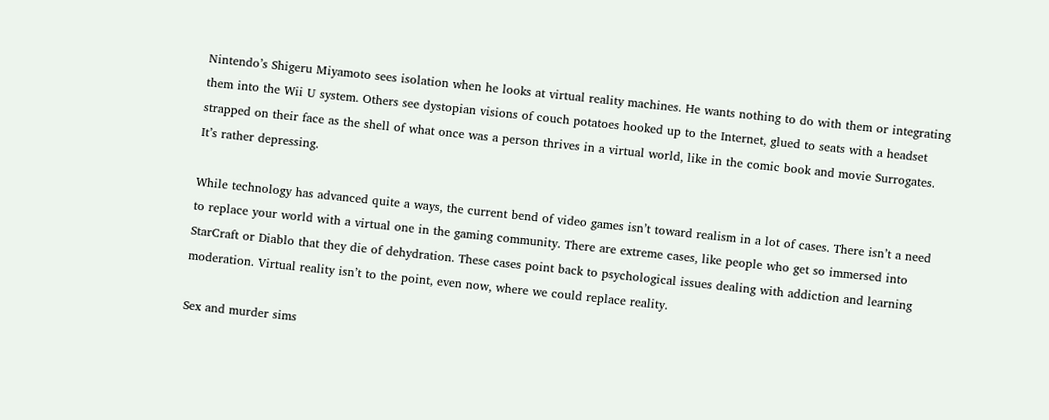Nintendo’s Shigeru Miyamoto sees isolation when he looks at virtual reality machines. He wants nothing to do with them or integrating them into the Wii U system. Others see dystopian visions of couch potatoes hooked up to the Internet, glued to seats with a headset strapped on their face as the shell of what once was a person thrives in a virtual world, like in the comic book and movie Surrogates. It’s rather depressing.

While technology has advanced quite a ways, the current bend of video games isn’t toward realism in a lot of cases. There isn’t a need to replace your world with a virtual one in the gaming community. There are extreme cases, like people who get so immersed into StarCraft or Diablo that they die of dehydration. These cases point back to psychological issues dealing with addiction and learning moderation. Virtual reality isn’t to the point, even now, where we could replace reality.

Sex and murder sims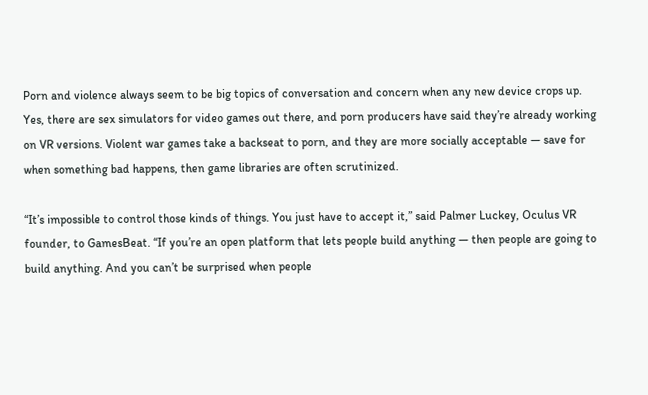Porn and violence always seem to be big topics of conversation and concern when any new device crops up. Yes, there are sex simulators for video games out there, and porn producers have said they’re already working on VR versions. Violent war games take a backseat to porn, and they are more socially acceptable — save for when something bad happens, then game libraries are often scrutinized.

“It’s impossible to control those kinds of things. You just have to accept it,” said Palmer Luckey, Oculus VR founder, to GamesBeat. “If you’re an open platform that lets people build anything — then people are going to build anything. And you can’t be surprised when people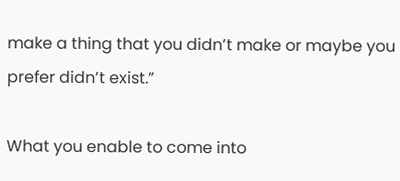make a thing that you didn’t make or maybe you prefer didn’t exist.”

What you enable to come into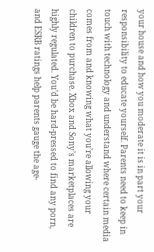your house and how you moderate it is in part your responsibility to educate yourself. Parents need to keep in touch with technology and understand where certain media comes from and knowing what you’re allowing your children to purchase. Xbox and Sony’s marketplaces are highly regulated. You’d be hard-pressed to find any porn, and ESRB ratings help parents gauge the age-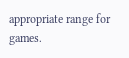appropriate range for games.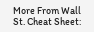More From Wall St. Cheat Sheet: